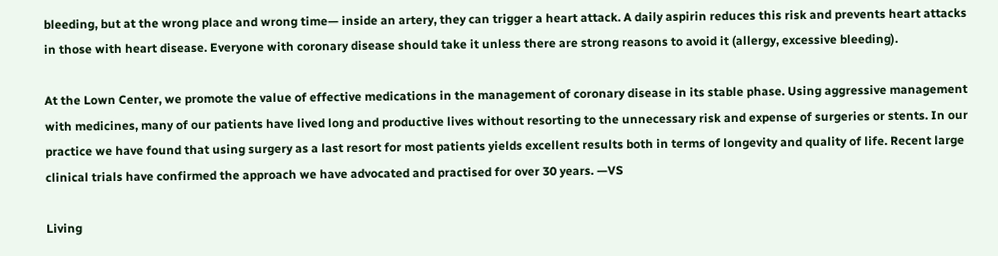bleeding, but at the wrong place and wrong time— inside an artery, they can trigger a heart attack. A daily aspirin reduces this risk and prevents heart attacks in those with heart disease. Everyone with coronary disease should take it unless there are strong reasons to avoid it (allergy, excessive bleeding).

At the Lown Center, we promote the value of effective medications in the management of coronary disease in its stable phase. Using aggressive management with medicines, many of our patients have lived long and productive lives without resorting to the unnecessary risk and expense of surgeries or stents. In our practice we have found that using surgery as a last resort for most patients yields excellent results both in terms of longevity and quality of life. Recent large clinical trials have confirmed the approach we have advocated and practised for over 30 years. —VS

Living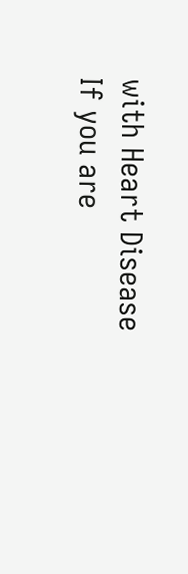with Heart Disease
If you are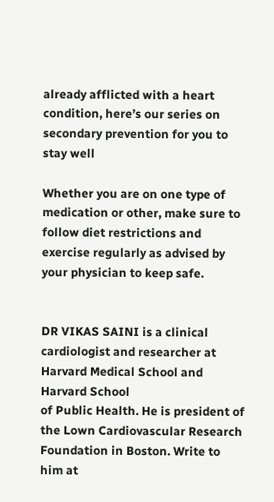already afflicted with a heart condition, here’s our series on secondary prevention for you to stay well

Whether you are on one type of medication or other, make sure to follow diet restrictions and exercise regularly as advised by your physician to keep safe.


DR VIKAS SAINI is a clinical cardiologist and researcher at Harvard Medical School and Harvard School
of Public Health. He is president of the Lown Cardiovascular Research Foundation in Boston. Write to him at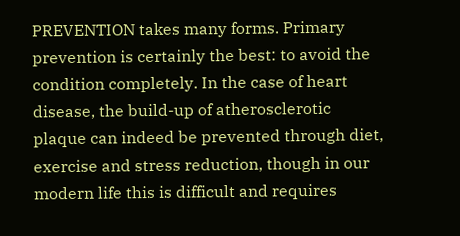PREVENTION takes many forms. Primary prevention is certainly the best: to avoid the condition completely. In the case of heart disease, the build-up of atherosclerotic plaque can indeed be prevented through diet, exercise and stress reduction, though in our modern life this is difficult and requires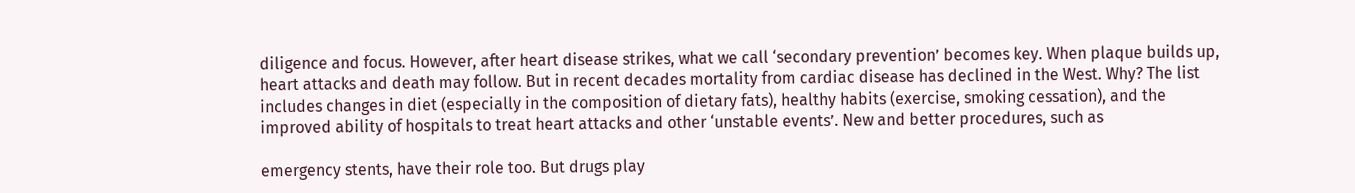diligence and focus. However, after heart disease strikes, what we call ‘secondary prevention’ becomes key. When plaque builds up, heart attacks and death may follow. But in recent decades mortality from cardiac disease has declined in the West. Why? The list includes changes in diet (especially in the composition of dietary fats), healthy habits (exercise, smoking cessation), and the improved ability of hospitals to treat heart attacks and other ‘unstable events’. New and better procedures, such as

emergency stents, have their role too. But drugs play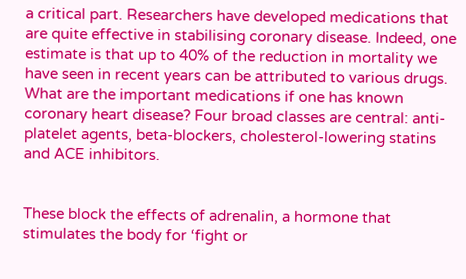a critical part. Researchers have developed medications that are quite effective in stabilising coronary disease. Indeed, one estimate is that up to 40% of the reduction in mortality we have seen in recent years can be attributed to various drugs. What are the important medications if one has known coronary heart disease? Four broad classes are central: anti-platelet agents, beta-blockers, cholesterol-lowering statins and ACE inhibitors.


These block the effects of adrenalin, a hormone that stimulates the body for ‘fight or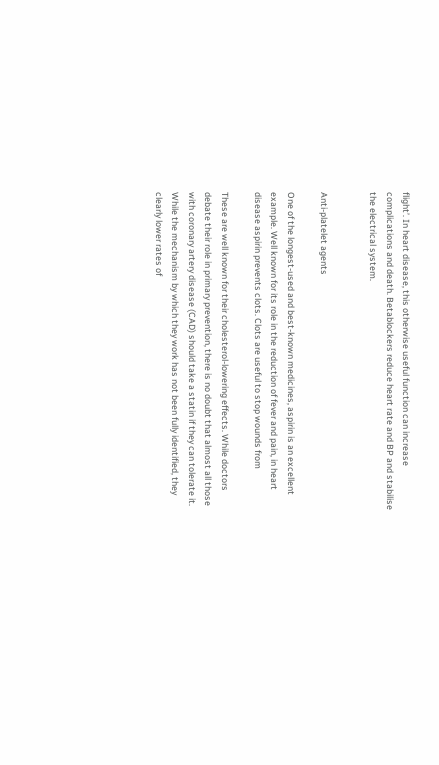flight’. In heart disease, this otherwise useful function can increase complications and death. Betablockers reduce heart rate and BP and stabilise the electrical system.


Anti-platelet agents

One of the longest-used and best-known medicines, aspirin is an excellent example. Well known for its role in the reduction of fever and pain, in heart disease aspirin prevents clots. Clots are useful to stop wounds from

These are well known for their cholesterol-lowering effects. While doctors debate their role in primary prevention, there is no doubt that almost all those with coronary artery disease (CAD) should take a statin if they can tolerate it. While the mechanism by which they work has not been fully identified, they clearly lower rates of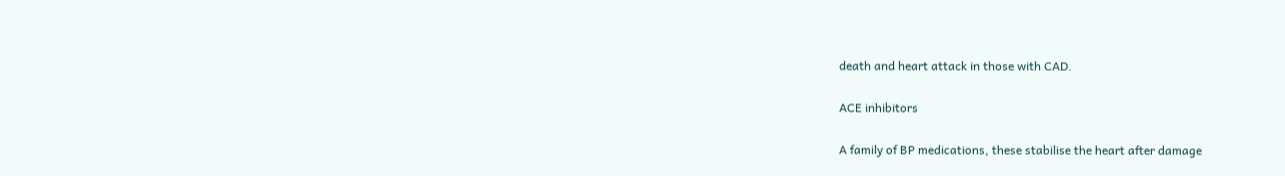death and heart attack in those with CAD.

ACE inhibitors

A family of BP medications, these stabilise the heart after damage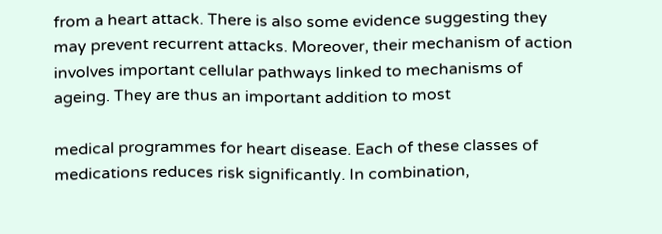from a heart attack. There is also some evidence suggesting they may prevent recurrent attacks. Moreover, their mechanism of action involves important cellular pathways linked to mechanisms of ageing. They are thus an important addition to most

medical programmes for heart disease. Each of these classes of medications reduces risk significantly. In combination,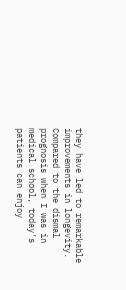they have led to remarkable improvements in longevity. Compared to the dismal prognosis when I was in medical school, today’s patients can enjoy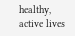healthy, active lives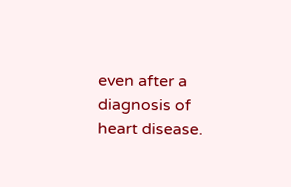even after a diagnosis of heart disease.